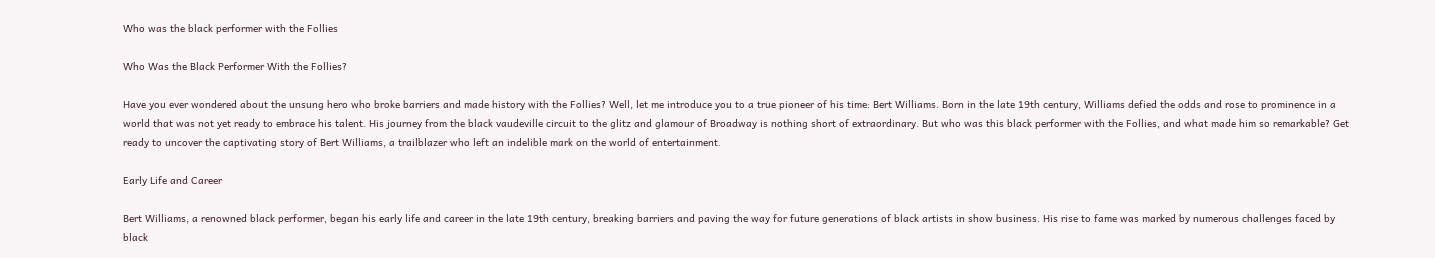Who was the black performer with the Follies

Who Was the Black Performer With the Follies?

Have you ever wondered about the unsung hero who broke barriers and made history with the Follies? Well, let me introduce you to a true pioneer of his time: Bert Williams. Born in the late 19th century, Williams defied the odds and rose to prominence in a world that was not yet ready to embrace his talent. His journey from the black vaudeville circuit to the glitz and glamour of Broadway is nothing short of extraordinary. But who was this black performer with the Follies, and what made him so remarkable? Get ready to uncover the captivating story of Bert Williams, a trailblazer who left an indelible mark on the world of entertainment.

Early Life and Career

Bert Williams, a renowned black performer, began his early life and career in the late 19th century, breaking barriers and paving the way for future generations of black artists in show business. His rise to fame was marked by numerous challenges faced by black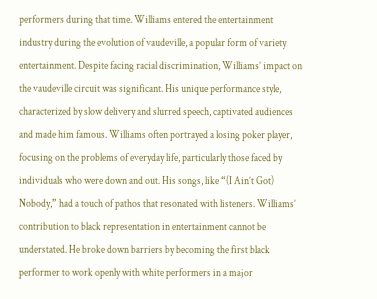performers during that time. Williams entered the entertainment industry during the evolution of vaudeville, a popular form of variety entertainment. Despite facing racial discrimination, Williams’ impact on the vaudeville circuit was significant. His unique performance style, characterized by slow delivery and slurred speech, captivated audiences and made him famous. Williams often portrayed a losing poker player, focusing on the problems of everyday life, particularly those faced by individuals who were down and out. His songs, like “(I Ain’t Got) Nobody,” had a touch of pathos that resonated with listeners. Williams’ contribution to black representation in entertainment cannot be understated. He broke down barriers by becoming the first black performer to work openly with white performers in a major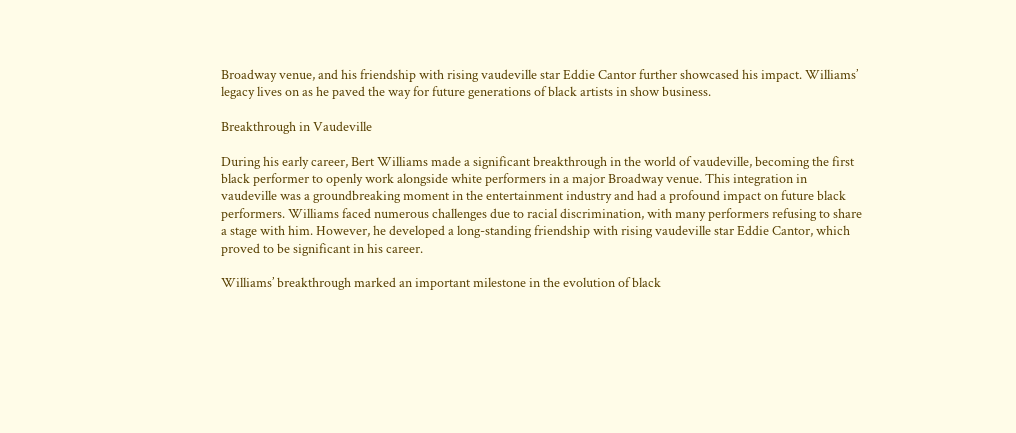Broadway venue, and his friendship with rising vaudeville star Eddie Cantor further showcased his impact. Williams’ legacy lives on as he paved the way for future generations of black artists in show business.

Breakthrough in Vaudeville

During his early career, Bert Williams made a significant breakthrough in the world of vaudeville, becoming the first black performer to openly work alongside white performers in a major Broadway venue. This integration in vaudeville was a groundbreaking moment in the entertainment industry and had a profound impact on future black performers. Williams faced numerous challenges due to racial discrimination, with many performers refusing to share a stage with him. However, he developed a long-standing friendship with rising vaudeville star Eddie Cantor, which proved to be significant in his career.

Williams’ breakthrough marked an important milestone in the evolution of black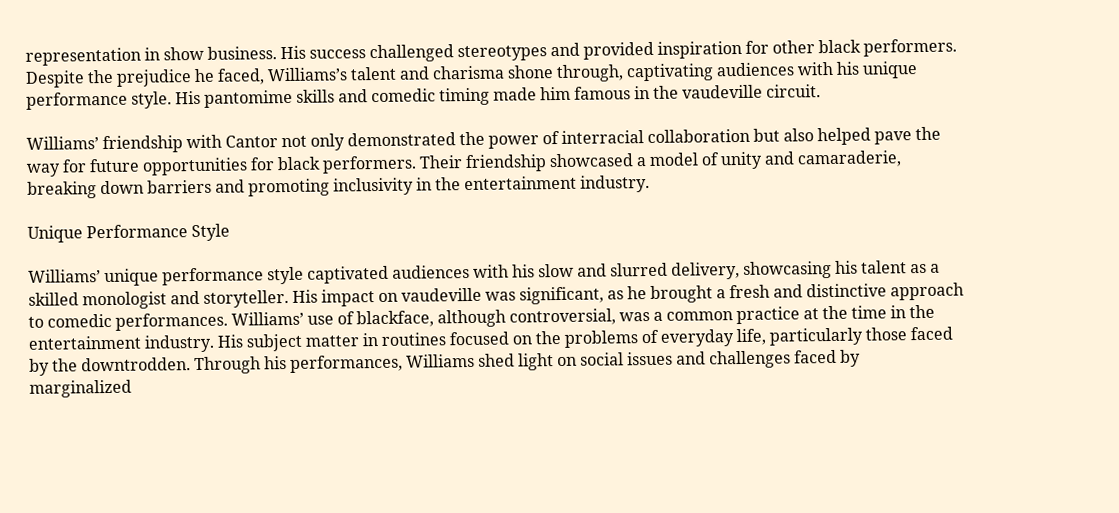representation in show business. His success challenged stereotypes and provided inspiration for other black performers. Despite the prejudice he faced, Williams’s talent and charisma shone through, captivating audiences with his unique performance style. His pantomime skills and comedic timing made him famous in the vaudeville circuit.

Williams’ friendship with Cantor not only demonstrated the power of interracial collaboration but also helped pave the way for future opportunities for black performers. Their friendship showcased a model of unity and camaraderie, breaking down barriers and promoting inclusivity in the entertainment industry.

Unique Performance Style

Williams’ unique performance style captivated audiences with his slow and slurred delivery, showcasing his talent as a skilled monologist and storyteller. His impact on vaudeville was significant, as he brought a fresh and distinctive approach to comedic performances. Williams’ use of blackface, although controversial, was a common practice at the time in the entertainment industry. His subject matter in routines focused on the problems of everyday life, particularly those faced by the downtrodden. Through his performances, Williams shed light on social issues and challenges faced by marginalized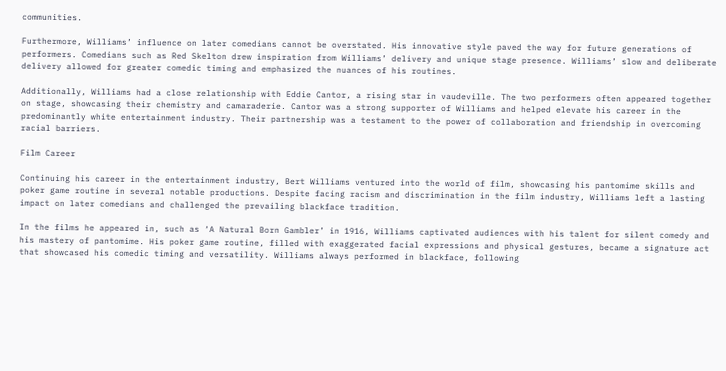communities.

Furthermore, Williams’ influence on later comedians cannot be overstated. His innovative style paved the way for future generations of performers. Comedians such as Red Skelton drew inspiration from Williams’ delivery and unique stage presence. Williams’ slow and deliberate delivery allowed for greater comedic timing and emphasized the nuances of his routines.

Additionally, Williams had a close relationship with Eddie Cantor, a rising star in vaudeville. The two performers often appeared together on stage, showcasing their chemistry and camaraderie. Cantor was a strong supporter of Williams and helped elevate his career in the predominantly white entertainment industry. Their partnership was a testament to the power of collaboration and friendship in overcoming racial barriers.

Film Career

Continuing his career in the entertainment industry, Bert Williams ventured into the world of film, showcasing his pantomime skills and poker game routine in several notable productions. Despite facing racism and discrimination in the film industry, Williams left a lasting impact on later comedians and challenged the prevailing blackface tradition.

In the films he appeared in, such as ‘A Natural Born Gambler’ in 1916, Williams captivated audiences with his talent for silent comedy and his mastery of pantomime. His poker game routine, filled with exaggerated facial expressions and physical gestures, became a signature act that showcased his comedic timing and versatility. Williams always performed in blackface, following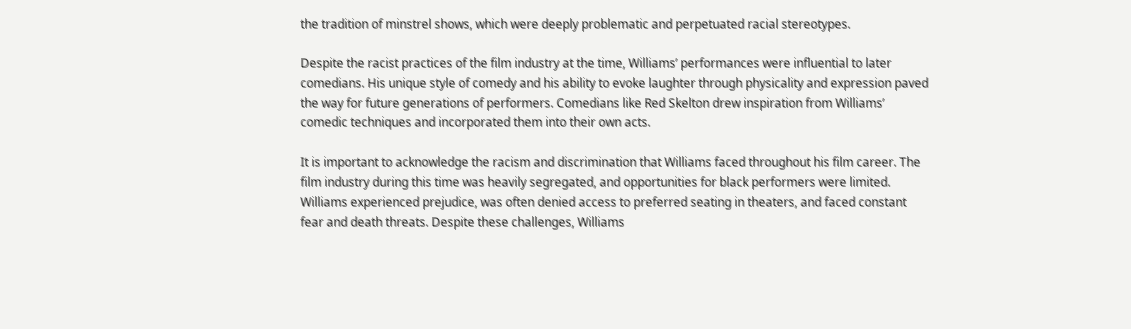the tradition of minstrel shows, which were deeply problematic and perpetuated racial stereotypes.

Despite the racist practices of the film industry at the time, Williams’ performances were influential to later comedians. His unique style of comedy and his ability to evoke laughter through physicality and expression paved the way for future generations of performers. Comedians like Red Skelton drew inspiration from Williams’ comedic techniques and incorporated them into their own acts.

It is important to acknowledge the racism and discrimination that Williams faced throughout his film career. The film industry during this time was heavily segregated, and opportunities for black performers were limited. Williams experienced prejudice, was often denied access to preferred seating in theaters, and faced constant fear and death threats. Despite these challenges, Williams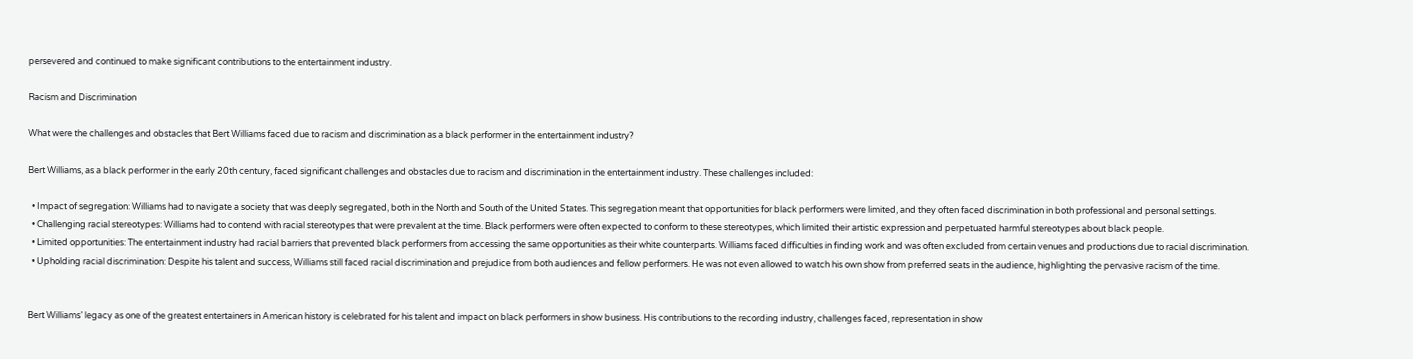persevered and continued to make significant contributions to the entertainment industry.

Racism and Discrimination

What were the challenges and obstacles that Bert Williams faced due to racism and discrimination as a black performer in the entertainment industry?

Bert Williams, as a black performer in the early 20th century, faced significant challenges and obstacles due to racism and discrimination in the entertainment industry. These challenges included:

  • Impact of segregation: Williams had to navigate a society that was deeply segregated, both in the North and South of the United States. This segregation meant that opportunities for black performers were limited, and they often faced discrimination in both professional and personal settings.
  • Challenging racial stereotypes: Williams had to contend with racial stereotypes that were prevalent at the time. Black performers were often expected to conform to these stereotypes, which limited their artistic expression and perpetuated harmful stereotypes about black people.
  • Limited opportunities: The entertainment industry had racial barriers that prevented black performers from accessing the same opportunities as their white counterparts. Williams faced difficulties in finding work and was often excluded from certain venues and productions due to racial discrimination.
  • Upholding racial discrimination: Despite his talent and success, Williams still faced racial discrimination and prejudice from both audiences and fellow performers. He was not even allowed to watch his own show from preferred seats in the audience, highlighting the pervasive racism of the time.


Bert Williams’ legacy as one of the greatest entertainers in American history is celebrated for his talent and impact on black performers in show business. His contributions to the recording industry, challenges faced, representation in show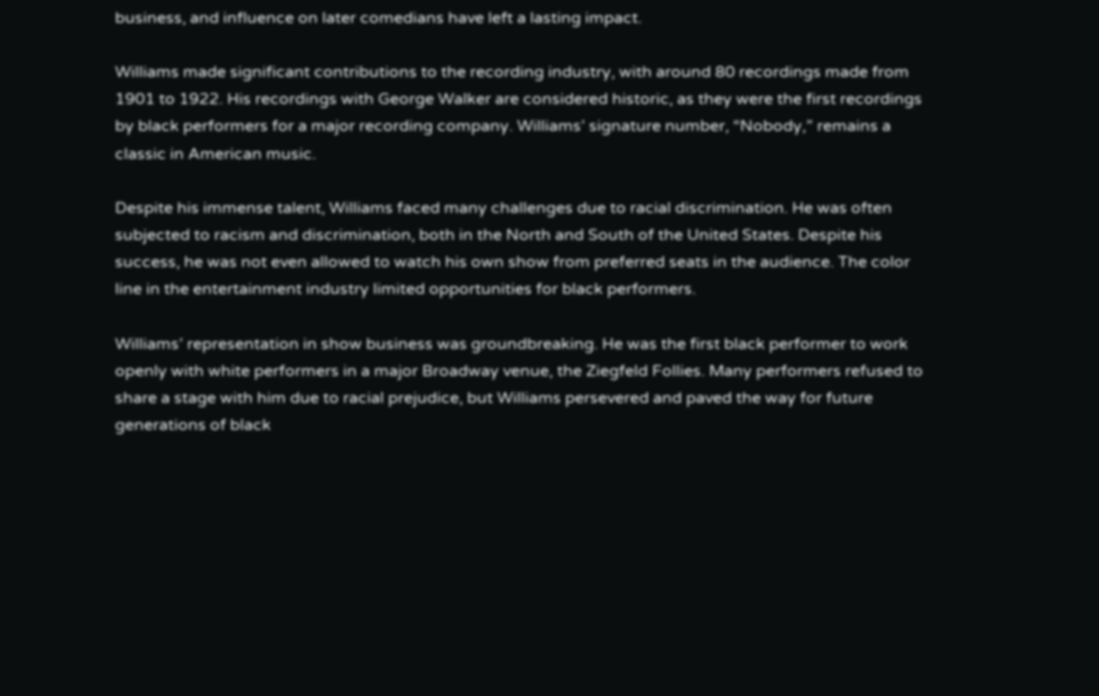business, and influence on later comedians have left a lasting impact.

Williams made significant contributions to the recording industry, with around 80 recordings made from 1901 to 1922. His recordings with George Walker are considered historic, as they were the first recordings by black performers for a major recording company. Williams’ signature number, “Nobody,” remains a classic in American music.

Despite his immense talent, Williams faced many challenges due to racial discrimination. He was often subjected to racism and discrimination, both in the North and South of the United States. Despite his success, he was not even allowed to watch his own show from preferred seats in the audience. The color line in the entertainment industry limited opportunities for black performers.

Williams’ representation in show business was groundbreaking. He was the first black performer to work openly with white performers in a major Broadway venue, the Ziegfeld Follies. Many performers refused to share a stage with him due to racial prejudice, but Williams persevered and paved the way for future generations of black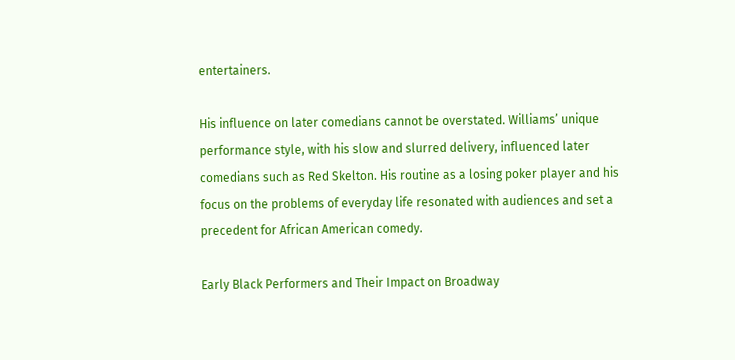entertainers.

His influence on later comedians cannot be overstated. Williams’ unique performance style, with his slow and slurred delivery, influenced later comedians such as Red Skelton. His routine as a losing poker player and his focus on the problems of everyday life resonated with audiences and set a precedent for African American comedy.

Early Black Performers and Their Impact on Broadway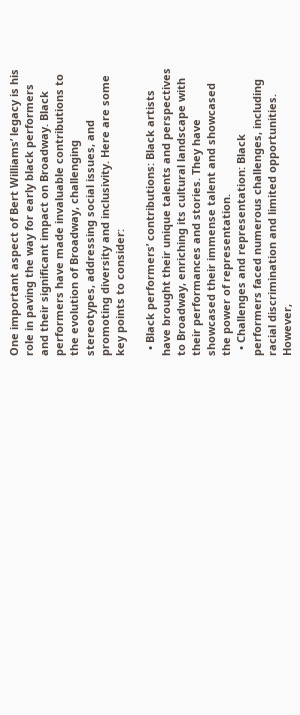One important aspect of Bert Williams’ legacy is his role in paving the way for early black performers and their significant impact on Broadway. Black performers have made invaluable contributions to the evolution of Broadway, challenging stereotypes, addressing social issues, and promoting diversity and inclusivity. Here are some key points to consider:

  • Black performers’ contributions: Black artists have brought their unique talents and perspectives to Broadway, enriching its cultural landscape with their performances and stories. They have showcased their immense talent and showcased the power of representation.
  • Challenges and representation: Black performers faced numerous challenges, including racial discrimination and limited opportunities. However,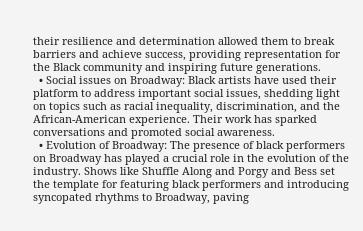their resilience and determination allowed them to break barriers and achieve success, providing representation for the Black community and inspiring future generations.
  • Social issues on Broadway: Black artists have used their platform to address important social issues, shedding light on topics such as racial inequality, discrimination, and the African-American experience. Their work has sparked conversations and promoted social awareness.
  • Evolution of Broadway: The presence of black performers on Broadway has played a crucial role in the evolution of the industry. Shows like Shuffle Along and Porgy and Bess set the template for featuring black performers and introducing syncopated rhythms to Broadway, paving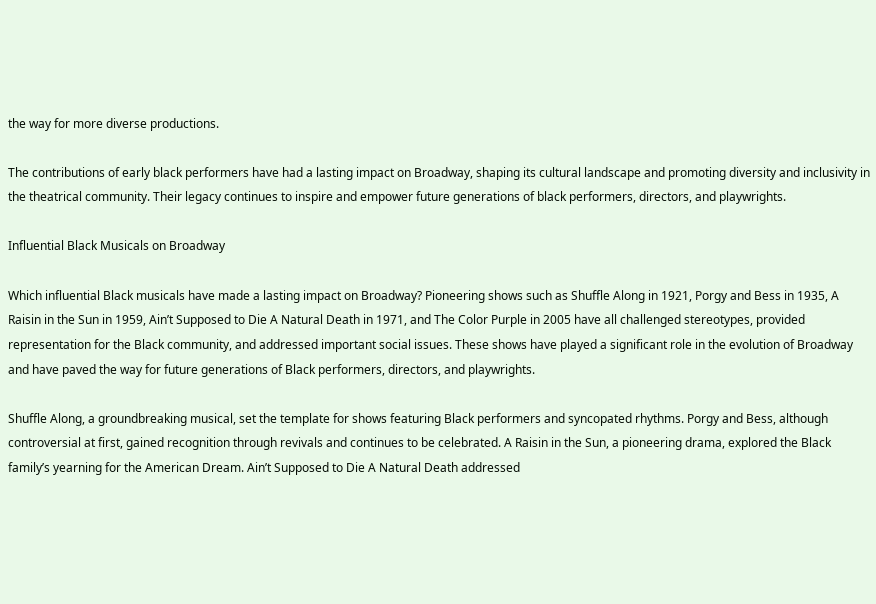the way for more diverse productions.

The contributions of early black performers have had a lasting impact on Broadway, shaping its cultural landscape and promoting diversity and inclusivity in the theatrical community. Their legacy continues to inspire and empower future generations of black performers, directors, and playwrights.

Influential Black Musicals on Broadway

Which influential Black musicals have made a lasting impact on Broadway? Pioneering shows such as Shuffle Along in 1921, Porgy and Bess in 1935, A Raisin in the Sun in 1959, Ain’t Supposed to Die A Natural Death in 1971, and The Color Purple in 2005 have all challenged stereotypes, provided representation for the Black community, and addressed important social issues. These shows have played a significant role in the evolution of Broadway and have paved the way for future generations of Black performers, directors, and playwrights.

Shuffle Along, a groundbreaking musical, set the template for shows featuring Black performers and syncopated rhythms. Porgy and Bess, although controversial at first, gained recognition through revivals and continues to be celebrated. A Raisin in the Sun, a pioneering drama, explored the Black family’s yearning for the American Dream. Ain’t Supposed to Die A Natural Death addressed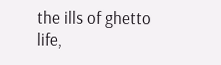the ills of ghetto life,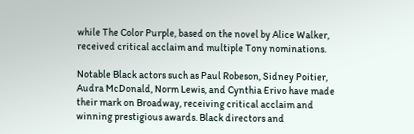while The Color Purple, based on the novel by Alice Walker, received critical acclaim and multiple Tony nominations.

Notable Black actors such as Paul Robeson, Sidney Poitier, Audra McDonald, Norm Lewis, and Cynthia Erivo have made their mark on Broadway, receiving critical acclaim and winning prestigious awards. Black directors and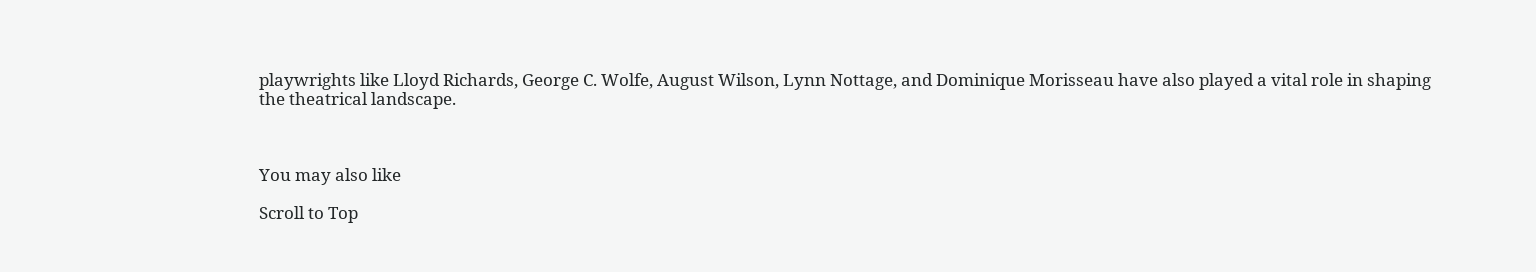playwrights like Lloyd Richards, George C. Wolfe, August Wilson, Lynn Nottage, and Dominique Morisseau have also played a vital role in shaping the theatrical landscape.



You may also like

Scroll to Top